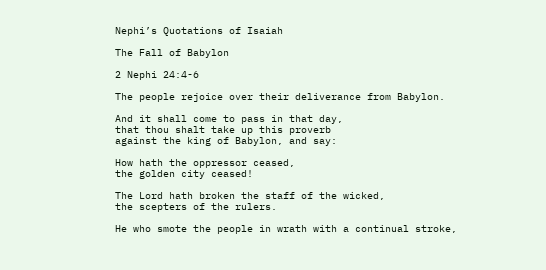Nephi’s Quotations of Isaiah

The Fall of Babylon

2 Nephi 24:4-6

The people rejoice over their deliverance from Babylon.

And it shall come to pass in that day,
that thou shalt take up this proverb
against the king of Babylon, and say:

How hath the oppressor ceased,
the golden city ceased!

The Lord hath broken the staff of the wicked,
the scepters of the rulers.

He who smote the people in wrath with a continual stroke,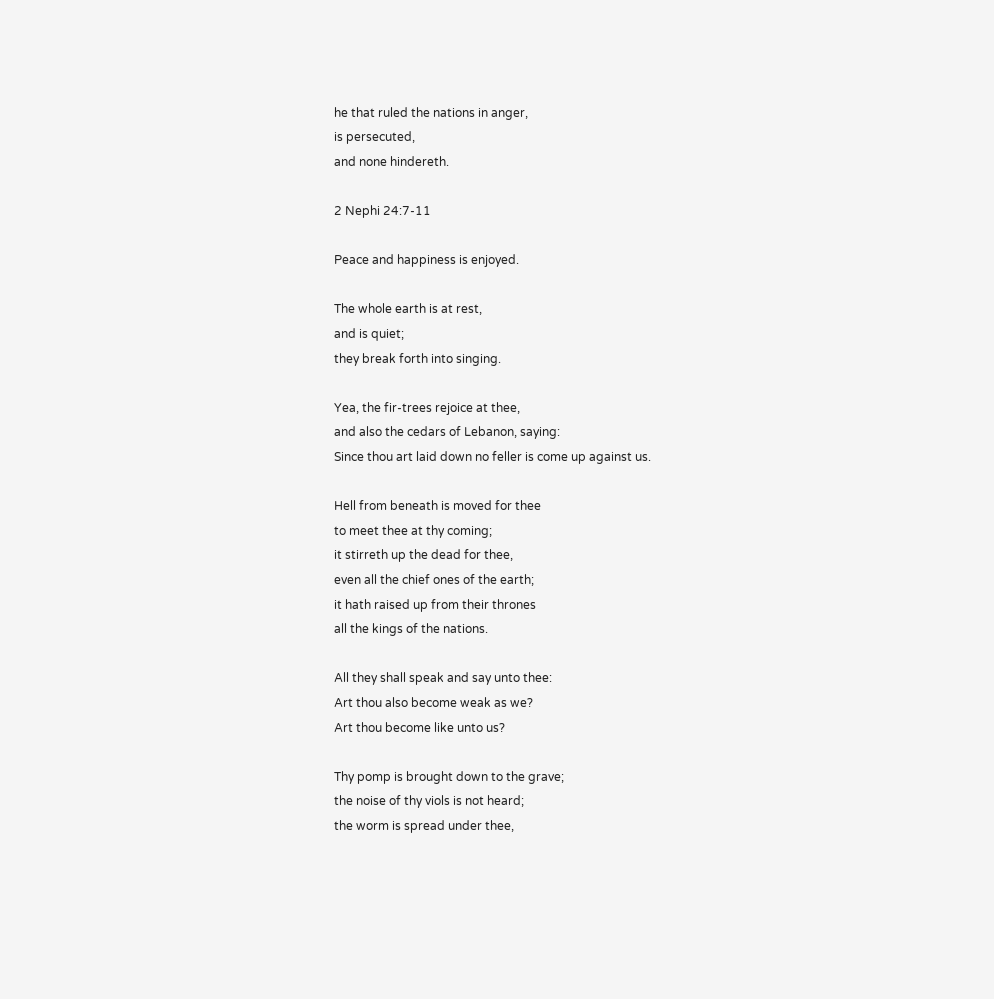he that ruled the nations in anger,
is persecuted,
and none hindereth.

2 Nephi 24:7-11

Peace and happiness is enjoyed.

The whole earth is at rest,
and is quiet;
they break forth into singing.

Yea, the fir-trees rejoice at thee,
and also the cedars of Lebanon, saying:
Since thou art laid down no feller is come up against us.

Hell from beneath is moved for thee
to meet thee at thy coming;
it stirreth up the dead for thee,
even all the chief ones of the earth;
it hath raised up from their thrones
all the kings of the nations.

All they shall speak and say unto thee:
Art thou also become weak as we?
Art thou become like unto us?

Thy pomp is brought down to the grave;
the noise of thy viols is not heard;
the worm is spread under thee,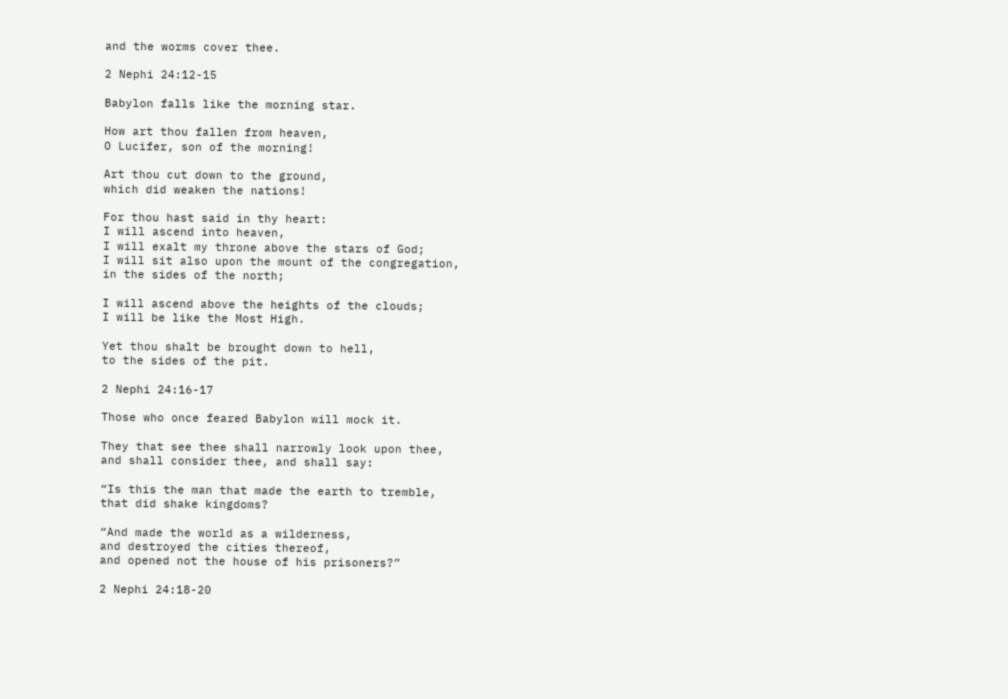and the worms cover thee.

2 Nephi 24:12-15

Babylon falls like the morning star.

How art thou fallen from heaven,
O Lucifer, son of the morning!

Art thou cut down to the ground,
which did weaken the nations!

For thou hast said in thy heart:
I will ascend into heaven,
I will exalt my throne above the stars of God;
I will sit also upon the mount of the congregation,
in the sides of the north;

I will ascend above the heights of the clouds;
I will be like the Most High.

Yet thou shalt be brought down to hell,
to the sides of the pit.

2 Nephi 24:16-17

Those who once feared Babylon will mock it.

They that see thee shall narrowly look upon thee,
and shall consider thee, and shall say:

“Is this the man that made the earth to tremble,
that did shake kingdoms?

“And made the world as a wilderness,
and destroyed the cities thereof,
and opened not the house of his prisoners?”

2 Nephi 24:18-20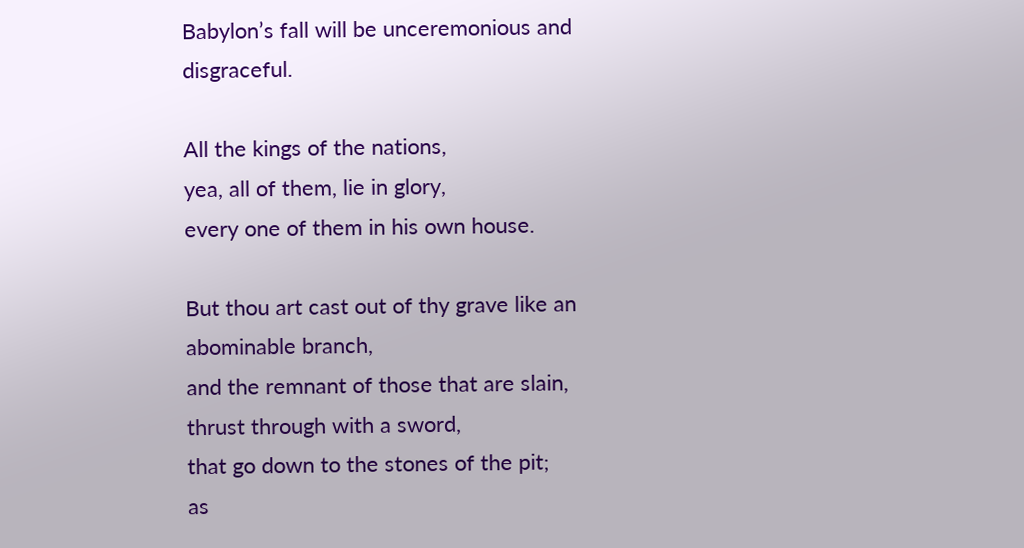Babylon’s fall will be unceremonious and disgraceful.

All the kings of the nations,
yea, all of them, lie in glory,
every one of them in his own house.

But thou art cast out of thy grave like an abominable branch,
and the remnant of those that are slain,
thrust through with a sword,
that go down to the stones of the pit;
as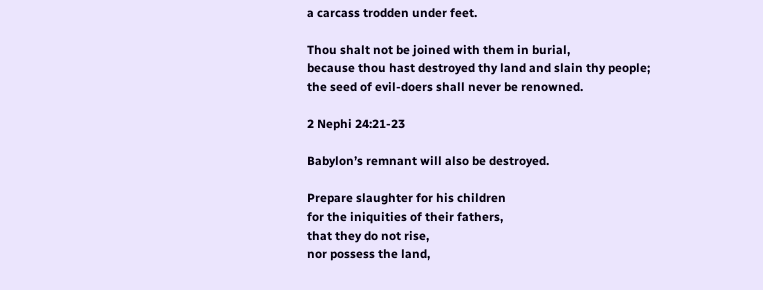a carcass trodden under feet.

Thou shalt not be joined with them in burial,
because thou hast destroyed thy land and slain thy people;
the seed of evil-doers shall never be renowned.

2 Nephi 24:21-23

Babylon’s remnant will also be destroyed.

Prepare slaughter for his children
for the iniquities of their fathers,
that they do not rise,
nor possess the land,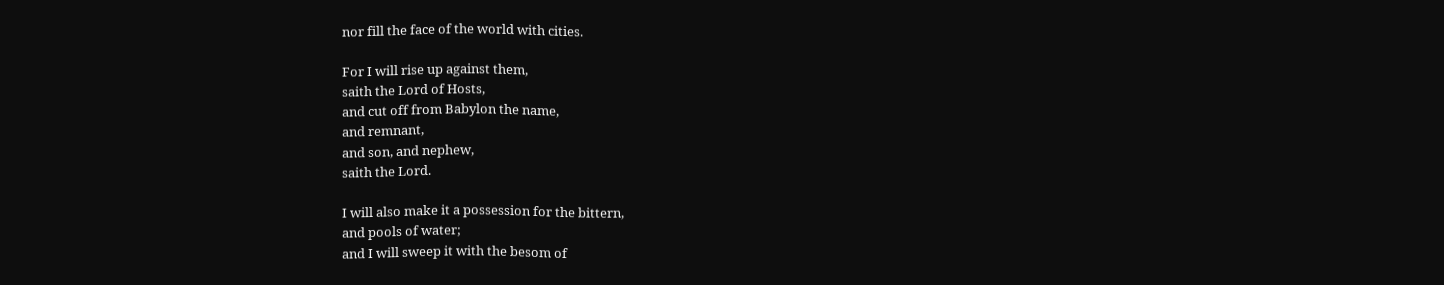nor fill the face of the world with cities.

For I will rise up against them,
saith the Lord of Hosts,
and cut off from Babylon the name,
and remnant,
and son, and nephew,
saith the Lord.

I will also make it a possession for the bittern,
and pools of water;
and I will sweep it with the besom of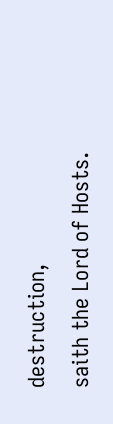destruction,
saith the Lord of Hosts.